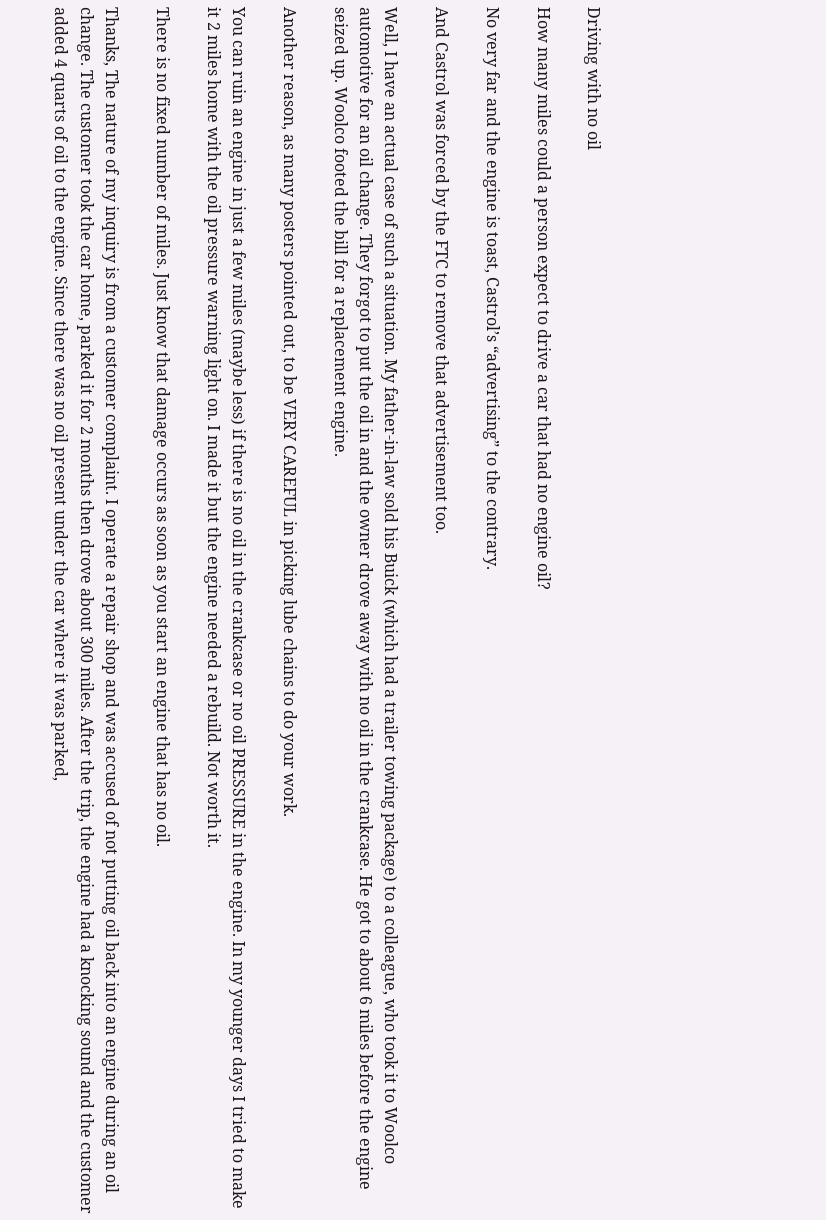Driving with no oil

How many miles could a person expect to drive a car that had no engine oil?

No very far and the engine is toast, Castrol’s “advertising” to the contrary.

And Castrol was forced by the FTC to remove that advertisement too.

Well, I have an actual case of such a situation. My father-in-law sold his Buick (which had a trailer towing package) to a colleague, who took it to Woolco automotive for an oil change. They forgot to put the oil in and the owner drove away with no oil in the crankcase. He got to about 6 miles before the engine seized up. Woolco footed the bill for a replacement engine.

Another reason, as many posters pointed out, to be VERY CAREFUL in picking lube chains to do your work.

You can ruin an engine in just a few miles (maybe less) if there is no oil in the crankcase or no oil PRESSURE in the engine. In my younger days I tried to make it 2 miles home with the oil pressure warning light on. I made it but the engine needed a rebuild. Not worth it.

There is no fixed number of miles. Just know that damage occurs as soon as you start an engine that has no oil.

Thanks, The nature of my inquiry is from a customer complaint. I operate a repair shop and was accused of not putting oil back into an engine during an oil change. The customer took the car home, parked it for 2 months then drove about 300 miles. After the trip, the engine had a knocking sound and the customer added 4 quarts of oil to the engine. Since there was no oil present under the car where it was parked,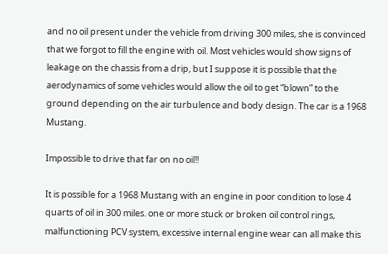and no oil present under the vehicle from driving 300 miles, she is convinced that we forgot to fill the engine with oil. Most vehicles would show signs of leakage on the chassis from a drip, but I suppose it is possible that the aerodynamics of some vehicles would allow the oil to get “blown” to the ground depending on the air turbulence and body design. The car is a 1968 Mustang.

Impossible to drive that far on no oil!!

It is possible for a 1968 Mustang with an engine in poor condition to lose 4 quarts of oil in 300 miles. one or more stuck or broken oil control rings, malfunctioning PCV system, excessive internal engine wear can all make this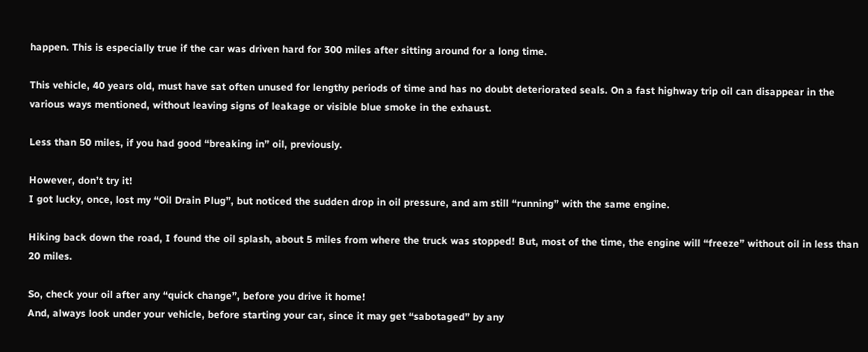happen. This is especially true if the car was driven hard for 300 miles after sitting around for a long time.

This vehicle, 40 years old, must have sat often unused for lengthy periods of time and has no doubt deteriorated seals. On a fast highway trip oil can disappear in the various ways mentioned, without leaving signs of leakage or visible blue smoke in the exhaust.

Less than 50 miles, if you had good “breaking in” oil, previously.

However, don’t try it!
I got lucky, once, lost my “Oil Drain Plug”, but noticed the sudden drop in oil pressure, and am still “running” with the same engine.

Hiking back down the road, I found the oil splash, about 5 miles from where the truck was stopped! But, most of the time, the engine will “freeze” without oil in less than 20 miles.

So, check your oil after any “quick change”, before you drive it home!
And, always look under your vehicle, before starting your car, since it may get “sabotaged” by any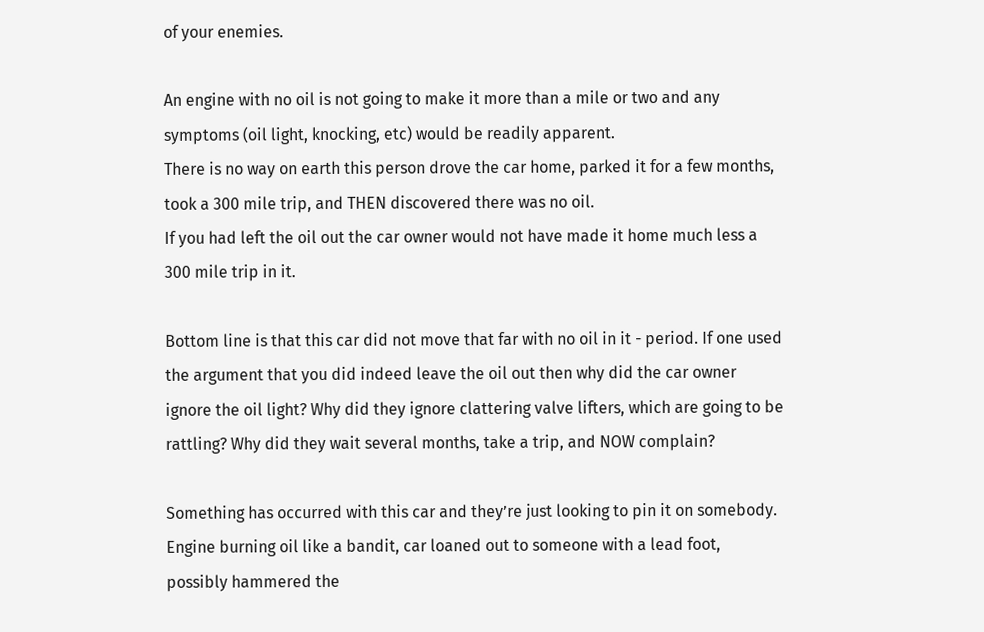of your enemies.

An engine with no oil is not going to make it more than a mile or two and any symptoms (oil light, knocking, etc) would be readily apparent.
There is no way on earth this person drove the car home, parked it for a few months, took a 300 mile trip, and THEN discovered there was no oil.
If you had left the oil out the car owner would not have made it home much less a 300 mile trip in it.

Bottom line is that this car did not move that far with no oil in it - period. If one used the argument that you did indeed leave the oil out then why did the car owner ignore the oil light? Why did they ignore clattering valve lifters, which are going to be rattling? Why did they wait several months, take a trip, and NOW complain?

Something has occurred with this car and they’re just looking to pin it on somebody. Engine burning oil like a bandit, car loaned out to someone with a lead foot, possibly hammered the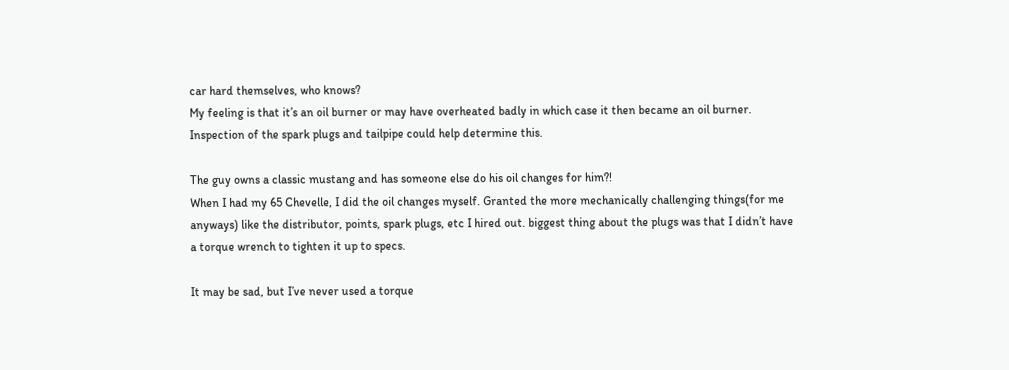car hard themselves, who knows?
My feeling is that it’s an oil burner or may have overheated badly in which case it then became an oil burner.
Inspection of the spark plugs and tailpipe could help determine this.

The guy owns a classic mustang and has someone else do his oil changes for him?!
When I had my 65 Chevelle, I did the oil changes myself. Granted the more mechanically challenging things(for me anyways) like the distributor, points, spark plugs, etc I hired out. biggest thing about the plugs was that I didn’t have a torque wrench to tighten it up to specs.

It may be sad, but I’ve never used a torque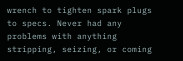wrench to tighten spark plugs to specs. Never had any problems with anything stripping, seizing, or coming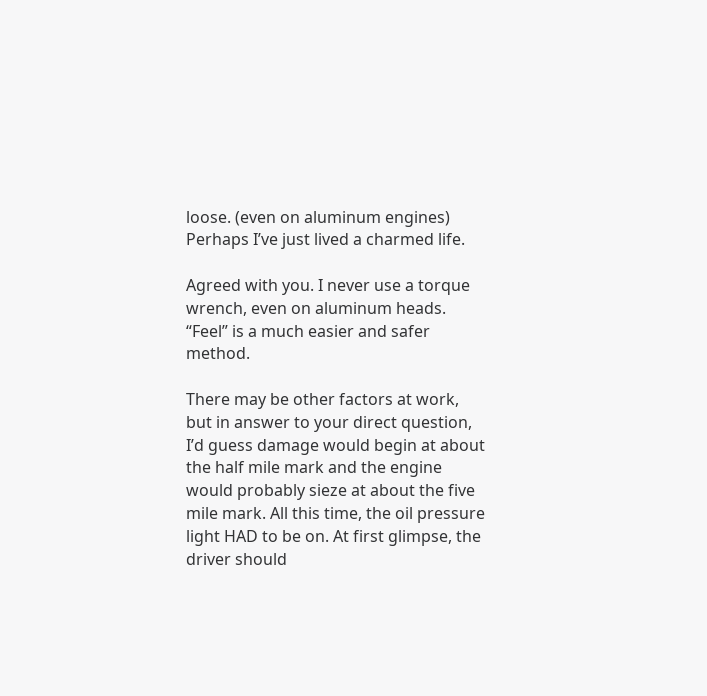loose. (even on aluminum engines) Perhaps I’ve just lived a charmed life.

Agreed with you. I never use a torque wrench, even on aluminum heads. “Feel” is a much easier and safer method.

There may be other factors at work, but in answer to your direct question, I’d guess damage would begin at about the half mile mark and the engine would probably sieze at about the five mile mark. All this time, the oil pressure light HAD to be on. At first glimpse, the driver should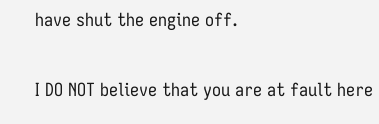have shut the engine off.

I DO NOT believe that you are at fault here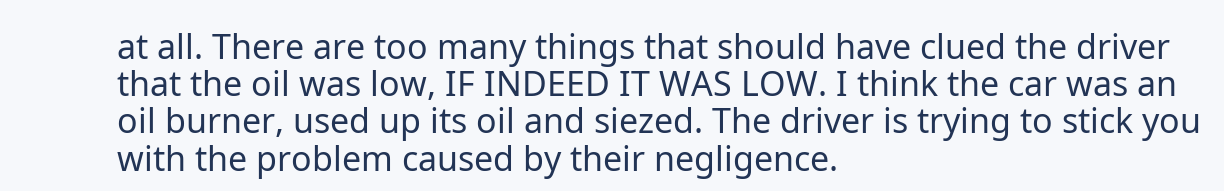at all. There are too many things that should have clued the driver that the oil was low, IF INDEED IT WAS LOW. I think the car was an oil burner, used up its oil and siezed. The driver is trying to stick you with the problem caused by their negligence.